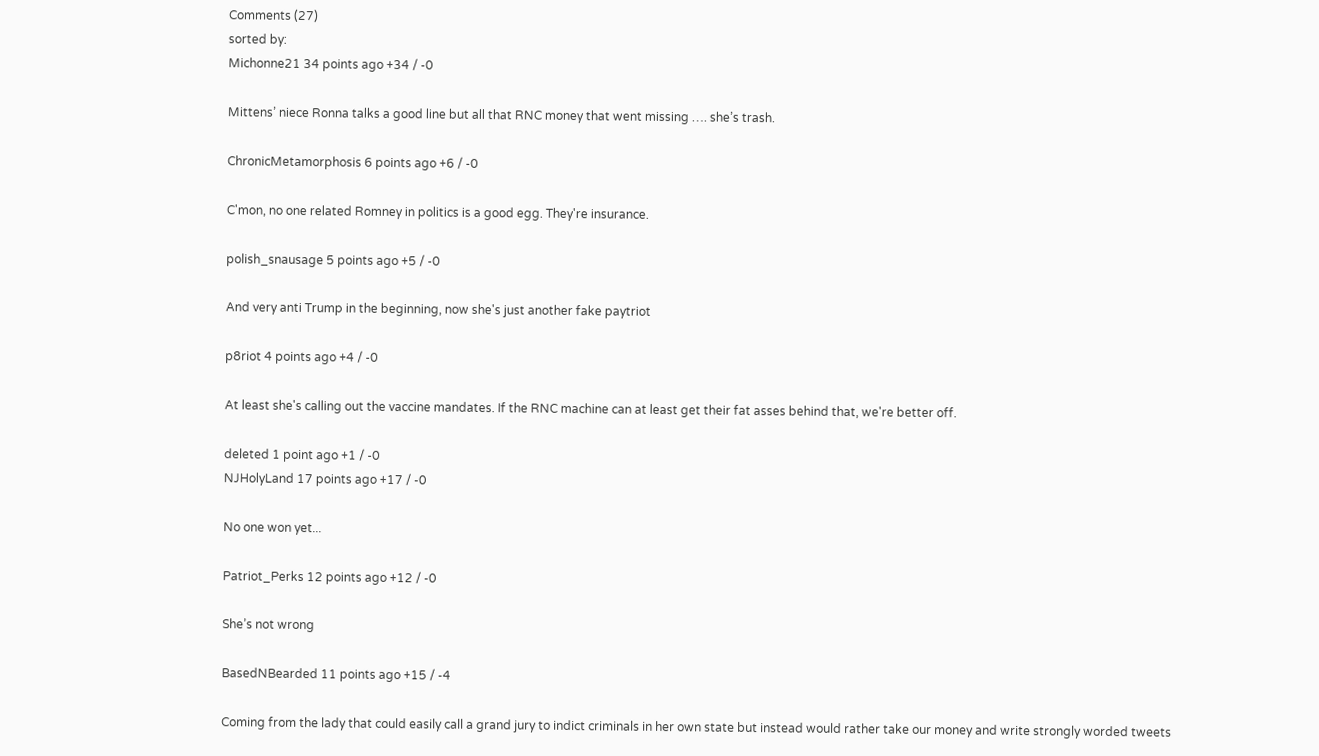Comments (27)
sorted by:
Michonne21 34 points ago +34 / -0

Mittens’ niece Ronna talks a good line but all that RNC money that went missing …. she’s trash.

ChronicMetamorphosis 6 points ago +6 / -0

C'mon, no one related Romney in politics is a good egg. They're insurance.

polish_snausage 5 points ago +5 / -0

And very anti Trump in the beginning, now she's just another fake paytriot

p8riot 4 points ago +4 / -0

At least she's calling out the vaccine mandates. If the RNC machine can at least get their fat asses behind that, we're better off.

deleted 1 point ago +1 / -0
NJHolyLand 17 points ago +17 / -0

No one won yet...

Patriot_Perks 12 points ago +12 / -0

She’s not wrong

BasedNBearded 11 points ago +15 / -4

Coming from the lady that could easily call a grand jury to indict criminals in her own state but instead would rather take our money and write strongly worded tweets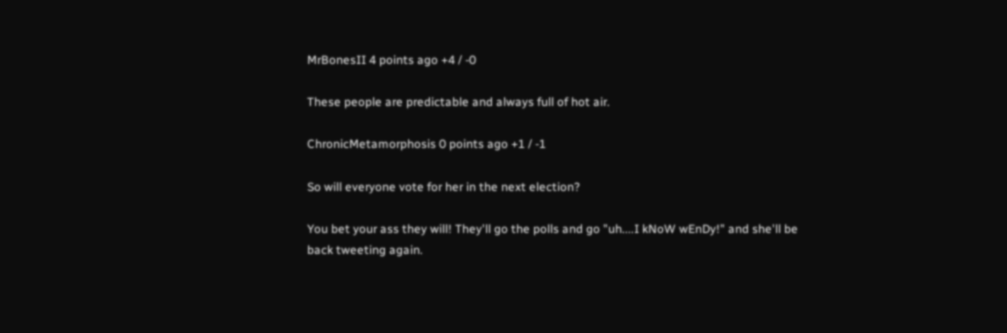MrBonesII 4 points ago +4 / -0

These people are predictable and always full of hot air.

ChronicMetamorphosis 0 points ago +1 / -1

So will everyone vote for her in the next election?

You bet your ass they will! They'll go the polls and go "uh....I kNoW wEnDy!" and she'll be back tweeting again.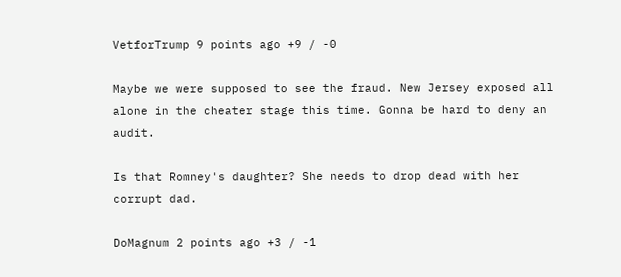VetforTrump 9 points ago +9 / -0

Maybe we were supposed to see the fraud. New Jersey exposed all alone in the cheater stage this time. Gonna be hard to deny an audit.

Is that Romney's daughter? She needs to drop dead with her corrupt dad.

DoMagnum 2 points ago +3 / -1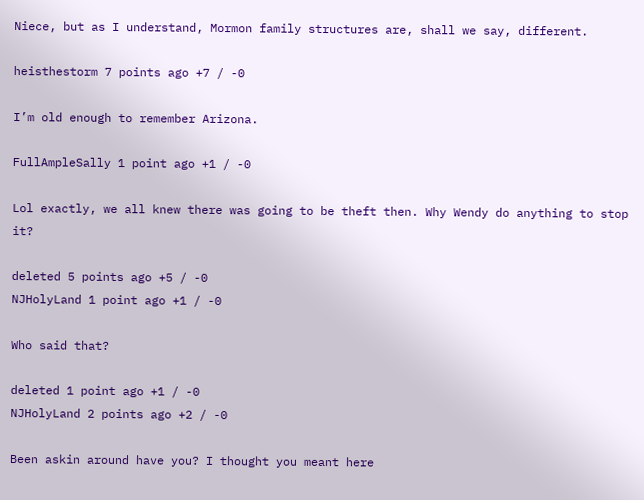Niece, but as I understand, Mormon family structures are, shall we say, different.

heisthestorm 7 points ago +7 / -0

I’m old enough to remember Arizona.

FullAmpleSally 1 point ago +1 / -0

Lol exactly, we all knew there was going to be theft then. Why Wendy do anything to stop it?

deleted 5 points ago +5 / -0
NJHolyLand 1 point ago +1 / -0

Who said that?

deleted 1 point ago +1 / -0
NJHolyLand 2 points ago +2 / -0

Been askin around have you? I thought you meant here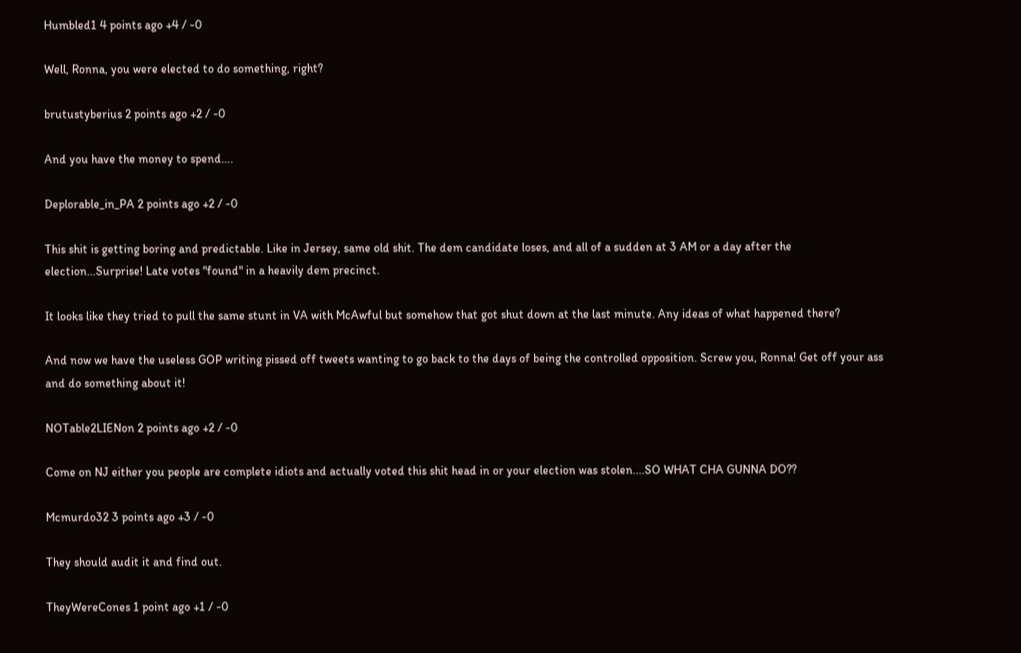Humbled1 4 points ago +4 / -0

Well, Ronna, you were elected to do something, right?

brutustyberius 2 points ago +2 / -0

And you have the money to spend….

Deplorable_in_PA 2 points ago +2 / -0

This shit is getting boring and predictable. Like in Jersey, same old shit. The dem candidate loses, and all of a sudden at 3 AM or a day after the election...Surprise! Late votes "found" in a heavily dem precinct.

It looks like they tried to pull the same stunt in VA with McAwful but somehow that got shut down at the last minute. Any ideas of what happened there?

And now we have the useless GOP writing pissed off tweets wanting to go back to the days of being the controlled opposition. Screw you, Ronna! Get off your ass and do something about it!

NOTable2LIENon 2 points ago +2 / -0

Come on NJ either you people are complete idiots and actually voted this shit head in or your election was stolen....SO WHAT CHA GUNNA DO??

Mcmurdo32 3 points ago +3 / -0

They should audit it and find out.

TheyWereCones 1 point ago +1 / -0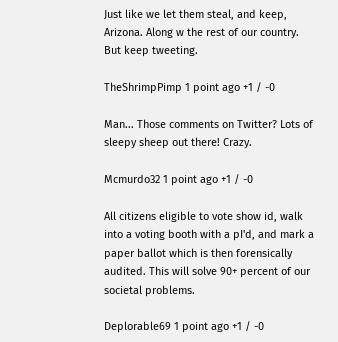Just like we let them steal, and keep, Arizona. Along w the rest of our country. But keep tweeting.

TheShrimpPimp 1 point ago +1 / -0

Man... Those comments on Twitter? Lots of sleepy sheep out there! Crazy.

Mcmurdo32 1 point ago +1 / -0

All citizens eligible to vote show id, walk into a voting booth with a pI'd, and mark a paper ballot which is then forensically audited. This will solve 90+ percent of our societal problems.

Deplorable69 1 point ago +1 / -0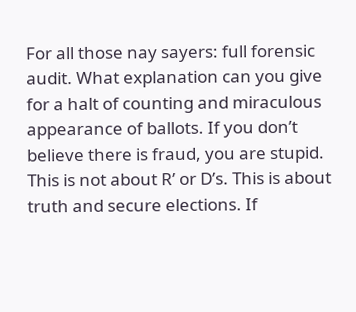For all those nay sayers: full forensic audit. What explanation can you give for a halt of counting and miraculous appearance of ballots. If you don’t believe there is fraud, you are stupid. This is not about R’ or D’s. This is about truth and secure elections. If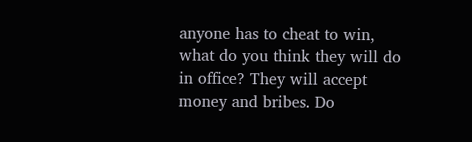anyone has to cheat to win, what do you think they will do in office? They will accept money and bribes. Do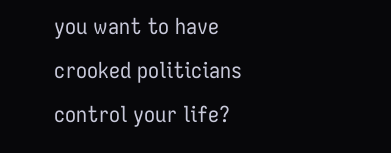you want to have crooked politicians control your life?